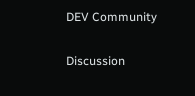DEV Community

Discussion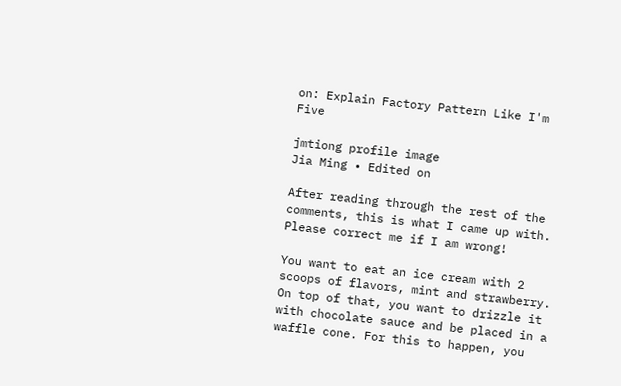on: Explain Factory Pattern Like I'm Five

jmtiong profile image
Jia Ming • Edited on

After reading through the rest of the comments, this is what I came up with. Please correct me if I am wrong!

You want to eat an ice cream with 2 scoops of flavors, mint and strawberry. On top of that, you want to drizzle it with chocolate sauce and be placed in a waffle cone. For this to happen, you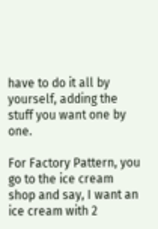have to do it all by yourself, adding the stuff you want one by one.

For Factory Pattern, you go to the ice cream shop and say, I want an ice cream with 2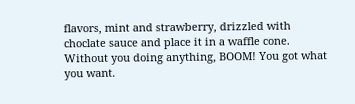flavors, mint and strawberry, drizzled with choclate sauce and place it in a waffle cone. Without you doing anything, BOOM! You got what you want.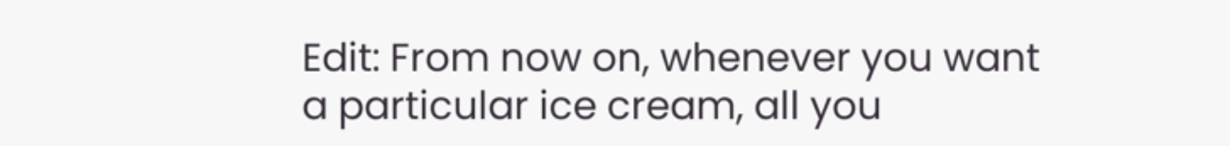Edit: From now on, whenever you want a particular ice cream, all you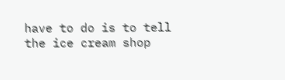have to do is to tell the ice cream shop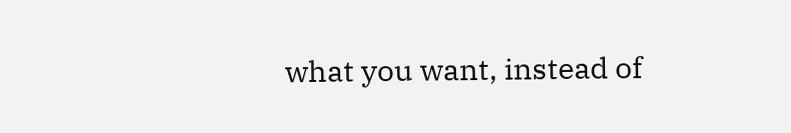what you want, instead of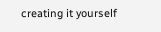creating it yourself